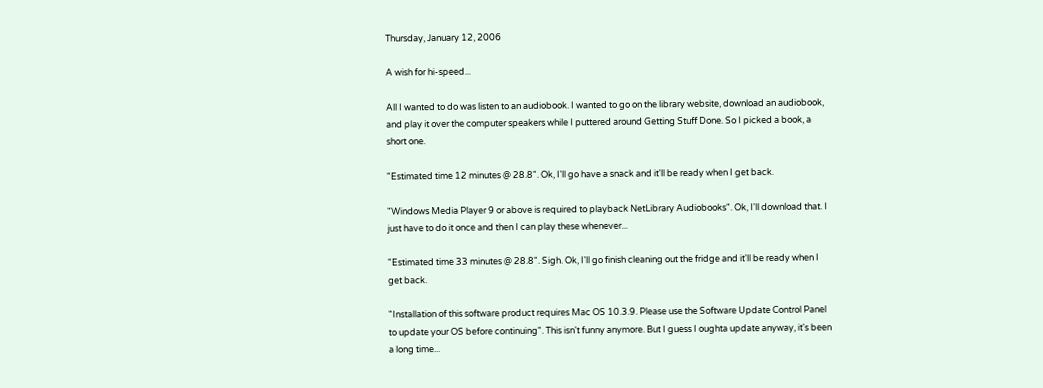Thursday, January 12, 2006

A wish for hi-speed...

All I wanted to do was listen to an audiobook. I wanted to go on the library website, download an audiobook, and play it over the computer speakers while I puttered around Getting Stuff Done. So I picked a book, a short one.

"Estimated time 12 minutes @ 28.8". Ok, I'll go have a snack and it'll be ready when I get back.

"Windows Media Player 9 or above is required to playback NetLibrary Audiobooks". Ok, I'll download that. I just have to do it once and then I can play these whenever...

"Estimated time 33 minutes @ 28.8". Sigh. Ok, I'll go finish cleaning out the fridge and it'll be ready when I get back.

"Installation of this software product requires Mac OS 10.3.9. Please use the Software Update Control Panel to update your OS before continuing". This isn't funny anymore. But I guess I oughta update anyway, it's been a long time...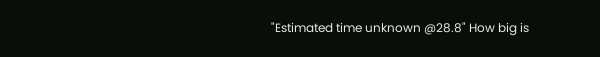"Estimated time unknown @28.8" How big is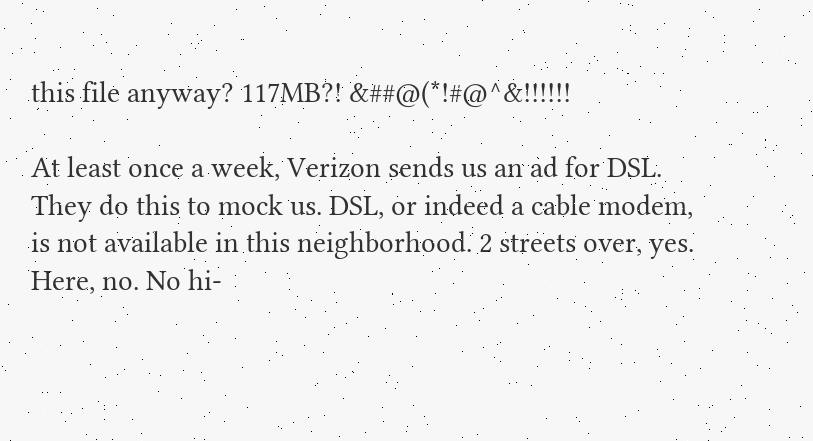this file anyway? 117MB?! &##@(*!#@^&!!!!!!

At least once a week, Verizon sends us an ad for DSL. They do this to mock us. DSL, or indeed a cable modem, is not available in this neighborhood. 2 streets over, yes. Here, no. No hi-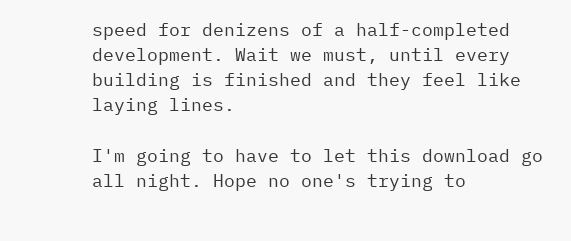speed for denizens of a half-completed development. Wait we must, until every building is finished and they feel like laying lines.

I'm going to have to let this download go all night. Hope no one's trying to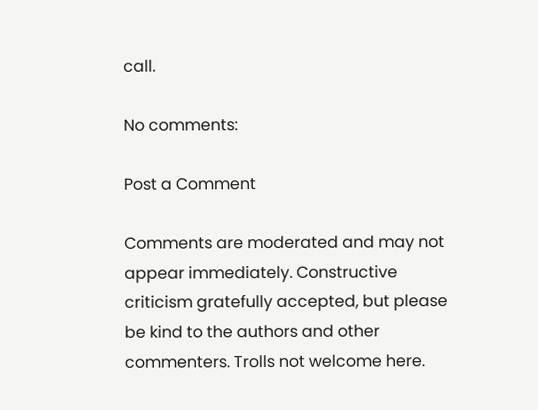call.

No comments:

Post a Comment

Comments are moderated and may not appear immediately. Constructive criticism gratefully accepted, but please be kind to the authors and other commenters. Trolls not welcome here.